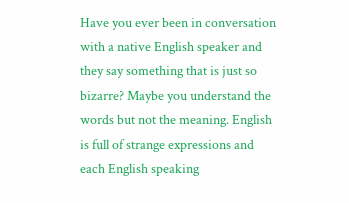Have you ever been in conversation with a native English speaker and they say something that is just so bizarre? Maybe you understand the words but not the meaning. English is full of strange expressions and each English speaking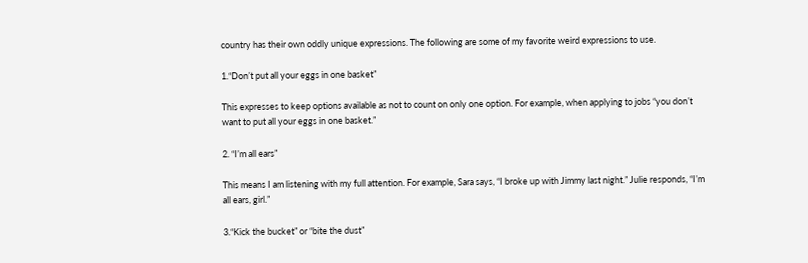country has their own oddly unique expressions. The following are some of my favorite weird expressions to use.

1.“Don’t put all your eggs in one basket”

This expresses to keep options available as not to count on only one option. For example, when applying to jobs “you don’t want to put all your eggs in one basket.”

2. “I’m all ears”

This means I am listening with my full attention. For example, Sara says, “I broke up with Jimmy last night.” Julie responds, “I’m all ears, girl.”

3.“Kick the bucket” or “bite the dust”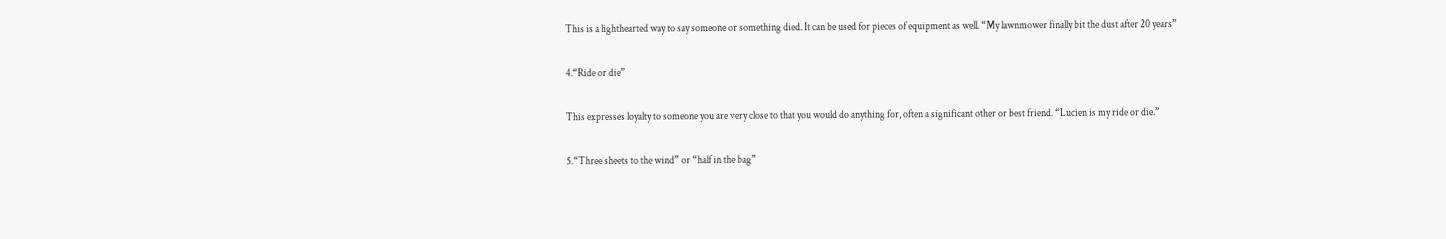This is a lighthearted way to say someone or something died. It can be used for pieces of equipment as well. “My lawnmower finally bit the dust after 20 years”

4.“Ride or die”

This expresses loyalty to someone you are very close to that you would do anything for, often a significant other or best friend. “Lucien is my ride or die.”

5.“Three sheets to the wind” or “half in the bag”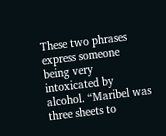These two phrases express someone being very intoxicated by alcohol. “Maribel was three sheets to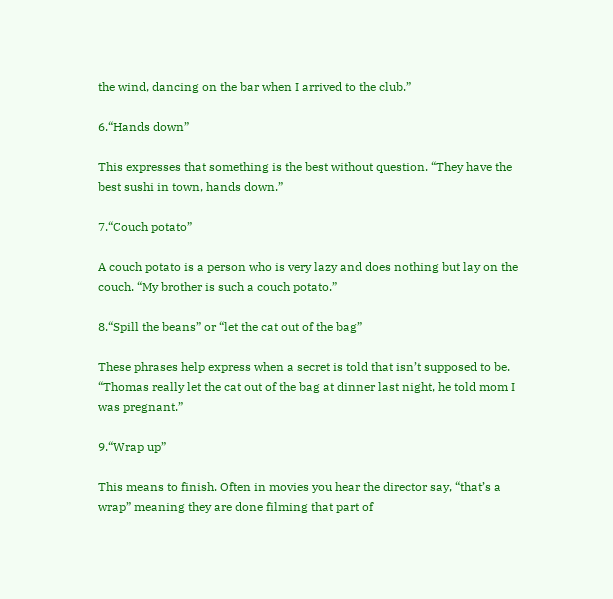the wind, dancing on the bar when I arrived to the club.”

6.“Hands down”

This expresses that something is the best without question. “They have the best sushi in town, hands down.”

7.“Couch potato”

A couch potato is a person who is very lazy and does nothing but lay on the couch. “My brother is such a couch potato.”

8.“Spill the beans” or “let the cat out of the bag”

These phrases help express when a secret is told that isn’t supposed to be. “Thomas really let the cat out of the bag at dinner last night, he told mom I was pregnant.”

9.“Wrap up”

This means to finish. Often in movies you hear the director say, “that’s a wrap” meaning they are done filming that part of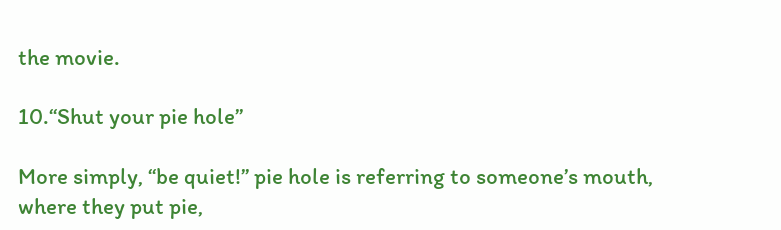the movie.

10.“Shut your pie hole”

More simply, “be quiet!” pie hole is referring to someone’s mouth, where they put pie,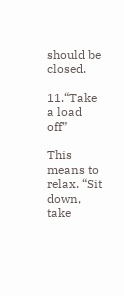should be closed.

11.“Take a load off”

This means to relax. “Sit down, take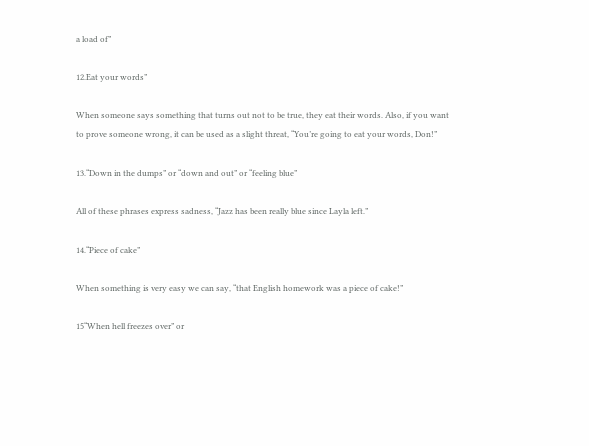a load of”

12.Eat your words”

When someone says something that turns out not to be true, they eat their words. Also, if you want to prove someone wrong, it can be used as a slight threat, “You’re going to eat your words, Don!”

13.“Down in the dumps” or “down and out” or “feeling blue”

All of these phrases express sadness, “Jazz has been really blue since Layla left.”

14.“Piece of cake”

When something is very easy we can say, “that English homework was a piece of cake!”

15“When hell freezes over” or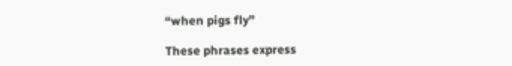“when pigs fly”

These phrases express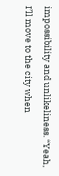impossibility and unlikeliness. “Yeah, I’ll move to the city when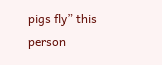pigs fly” this person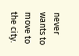never wants to move to the city.